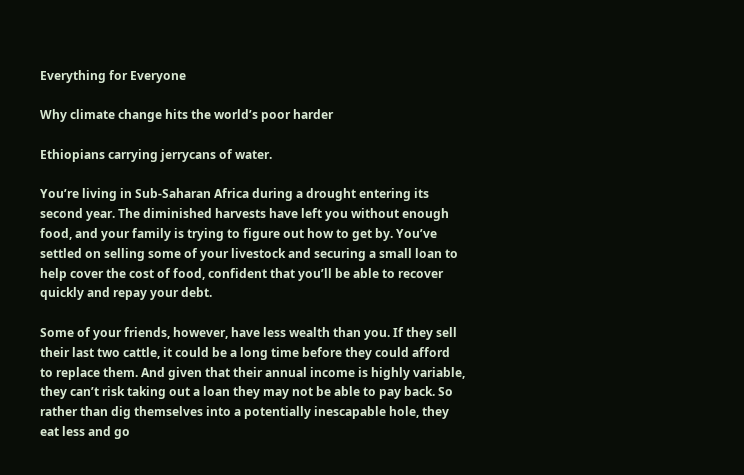Everything for Everyone

Why climate change hits the world’s poor harder

Ethiopians carrying jerrycans of water.

You’re living in Sub-Saharan Africa during a drought entering its second year. The diminished harvests have left you without enough food, and your family is trying to figure out how to get by. You’ve settled on selling some of your livestock and securing a small loan to help cover the cost of food, confident that you’ll be able to recover quickly and repay your debt.

Some of your friends, however, have less wealth than you. If they sell their last two cattle, it could be a long time before they could afford to replace them. And given that their annual income is highly variable, they can’t risk taking out a loan they may not be able to pay back. So rather than dig themselves into a potentially inescapable hole, they eat less and go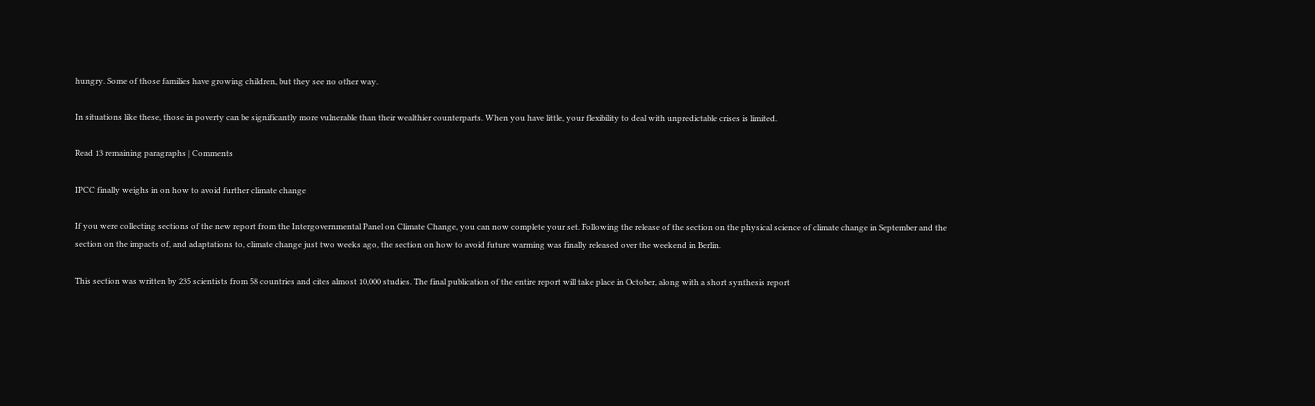hungry. Some of those families have growing children, but they see no other way.

In situations like these, those in poverty can be significantly more vulnerable than their wealthier counterparts. When you have little, your flexibility to deal with unpredictable crises is limited.

Read 13 remaining paragraphs | Comments

IPCC finally weighs in on how to avoid further climate change

If you were collecting sections of the new report from the Intergovernmental Panel on Climate Change, you can now complete your set. Following the release of the section on the physical science of climate change in September and the section on the impacts of, and adaptations to, climate change just two weeks ago, the section on how to avoid future warming was finally released over the weekend in Berlin.

This section was written by 235 scientists from 58 countries and cites almost 10,000 studies. The final publication of the entire report will take place in October, along with a short synthesis report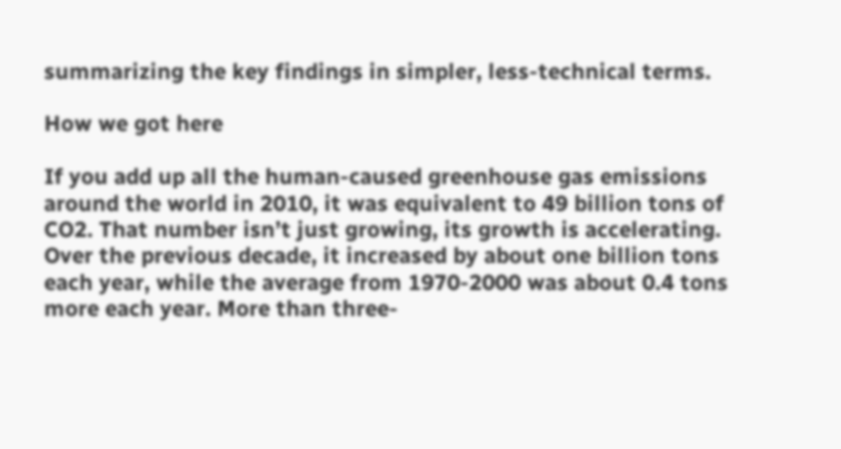summarizing the key findings in simpler, less-technical terms.

How we got here

If you add up all the human-caused greenhouse gas emissions around the world in 2010, it was equivalent to 49 billion tons of CO2. That number isn’t just growing, its growth is accelerating. Over the previous decade, it increased by about one billion tons each year, while the average from 1970-2000 was about 0.4 tons more each year. More than three-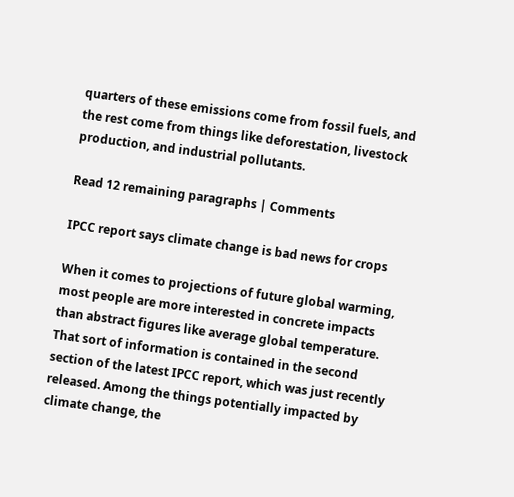quarters of these emissions come from fossil fuels, and the rest come from things like deforestation, livestock production, and industrial pollutants.

Read 12 remaining paragraphs | Comments

IPCC report says climate change is bad news for crops

When it comes to projections of future global warming, most people are more interested in concrete impacts than abstract figures like average global temperature. That sort of information is contained in the second section of the latest IPCC report, which was just recently released. Among the things potentially impacted by climate change, the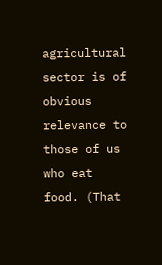agricultural sector is of obvious relevance to those of us who eat food. (That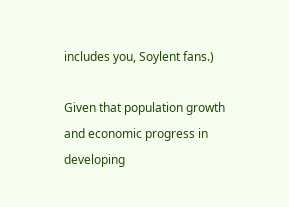includes you, Soylent fans.)

Given that population growth and economic progress in developing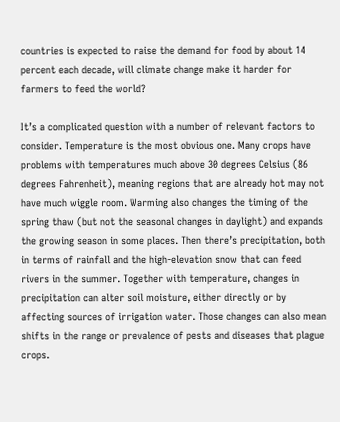countries is expected to raise the demand for food by about 14 percent each decade, will climate change make it harder for farmers to feed the world?

It’s a complicated question with a number of relevant factors to consider. Temperature is the most obvious one. Many crops have problems with temperatures much above 30 degrees Celsius (86 degrees Fahrenheit), meaning regions that are already hot may not have much wiggle room. Warming also changes the timing of the spring thaw (but not the seasonal changes in daylight) and expands the growing season in some places. Then there’s precipitation, both in terms of rainfall and the high-elevation snow that can feed rivers in the summer. Together with temperature, changes in precipitation can alter soil moisture, either directly or by affecting sources of irrigation water. Those changes can also mean shifts in the range or prevalence of pests and diseases that plague crops.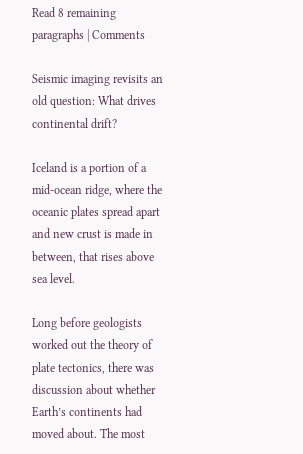Read 8 remaining paragraphs | Comments

Seismic imaging revisits an old question: What drives continental drift?

Iceland is a portion of a mid-ocean ridge, where the oceanic plates spread apart and new crust is made in between, that rises above sea level.

Long before geologists worked out the theory of plate tectonics, there was discussion about whether Earth’s continents had moved about. The most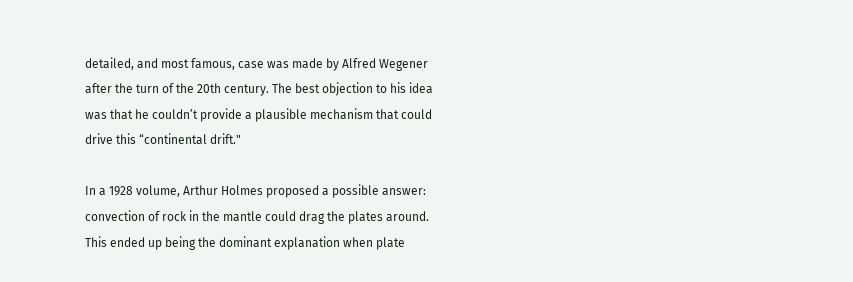detailed, and most famous, case was made by Alfred Wegener after the turn of the 20th century. The best objection to his idea was that he couldn’t provide a plausible mechanism that could drive this “continental drift."

In a 1928 volume, Arthur Holmes proposed a possible answer: convection of rock in the mantle could drag the plates around. This ended up being the dominant explanation when plate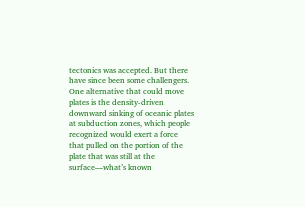tectonics was accepted. But there have since been some challengers. One alternative that could move plates is the density-driven downward sinking of oceanic plates at subduction zones, which people recognized would exert a force that pulled on the portion of the plate that was still at the surface—what’s known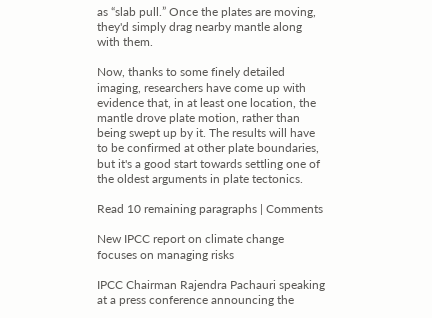as “slab pull.” Once the plates are moving, they'd simply drag nearby mantle along with them.

Now, thanks to some finely detailed imaging, researchers have come up with evidence that, in at least one location, the mantle drove plate motion, rather than being swept up by it. The results will have to be confirmed at other plate boundaries, but it's a good start towards settling one of the oldest arguments in plate tectonics.

Read 10 remaining paragraphs | Comments

New IPCC report on climate change focuses on managing risks

IPCC Chairman Rajendra Pachauri speaking at a press conference announcing the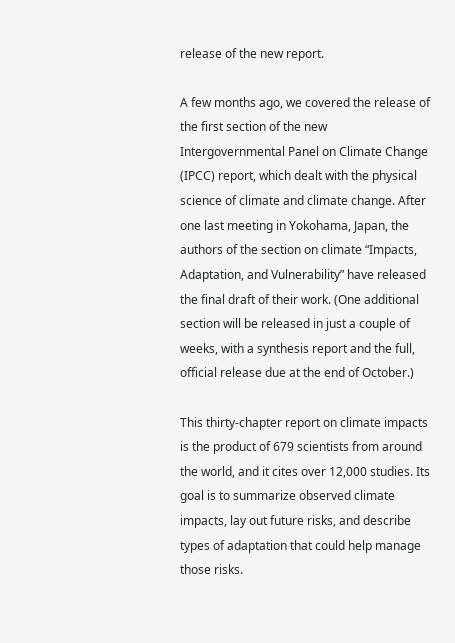release of the new report.

A few months ago, we covered the release of the first section of the new Intergovernmental Panel on Climate Change (IPCC) report, which dealt with the physical science of climate and climate change. After one last meeting in Yokohama, Japan, the authors of the section on climate “Impacts, Adaptation, and Vulnerability” have released the final draft of their work. (One additional section will be released in just a couple of weeks, with a synthesis report and the full, official release due at the end of October.)

This thirty-chapter report on climate impacts is the product of 679 scientists from around the world, and it cites over 12,000 studies. Its goal is to summarize observed climate impacts, lay out future risks, and describe types of adaptation that could help manage those risks.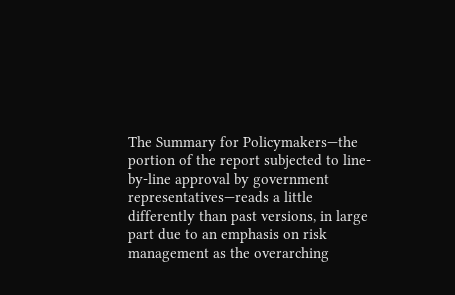The Summary for Policymakers—the portion of the report subjected to line-by-line approval by government representatives—reads a little differently than past versions, in large part due to an emphasis on risk management as the overarching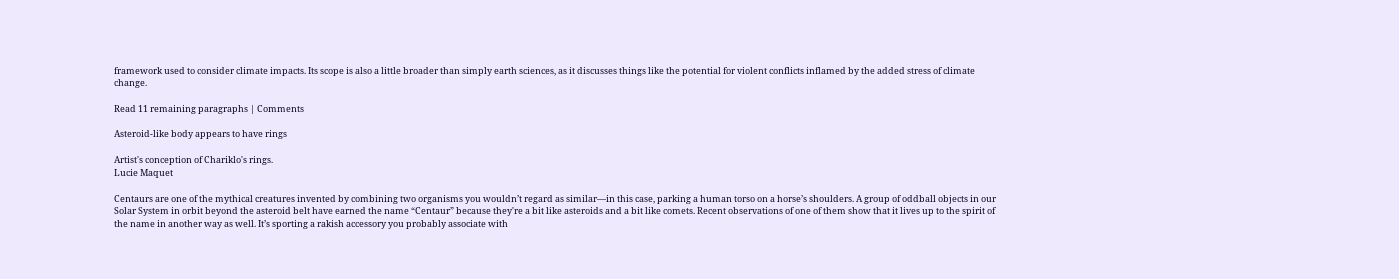framework used to consider climate impacts. Its scope is also a little broader than simply earth sciences, as it discusses things like the potential for violent conflicts inflamed by the added stress of climate change.

Read 11 remaining paragraphs | Comments

Asteroid-like body appears to have rings

Artist's conception of Chariklo's rings.
Lucie Maquet

Centaurs are one of the mythical creatures invented by combining two organisms you wouldn’t regard as similar—in this case, parking a human torso on a horse’s shoulders. A group of oddball objects in our Solar System in orbit beyond the asteroid belt have earned the name “Centaur” because they're a bit like asteroids and a bit like comets. Recent observations of one of them show that it lives up to the spirit of the name in another way as well. It’s sporting a rakish accessory you probably associate with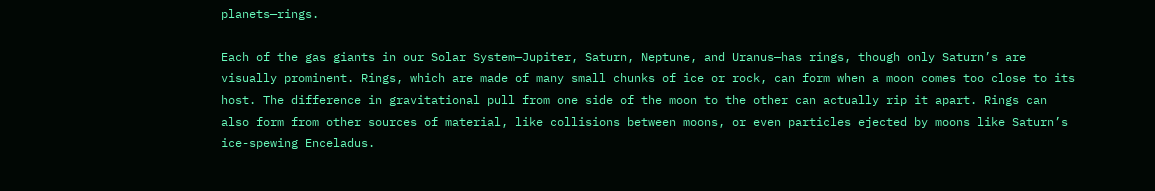planets—rings.

Each of the gas giants in our Solar System—Jupiter, Saturn, Neptune, and Uranus—has rings, though only Saturn’s are visually prominent. Rings, which are made of many small chunks of ice or rock, can form when a moon comes too close to its host. The difference in gravitational pull from one side of the moon to the other can actually rip it apart. Rings can also form from other sources of material, like collisions between moons, or even particles ejected by moons like Saturn’s ice-spewing Enceladus.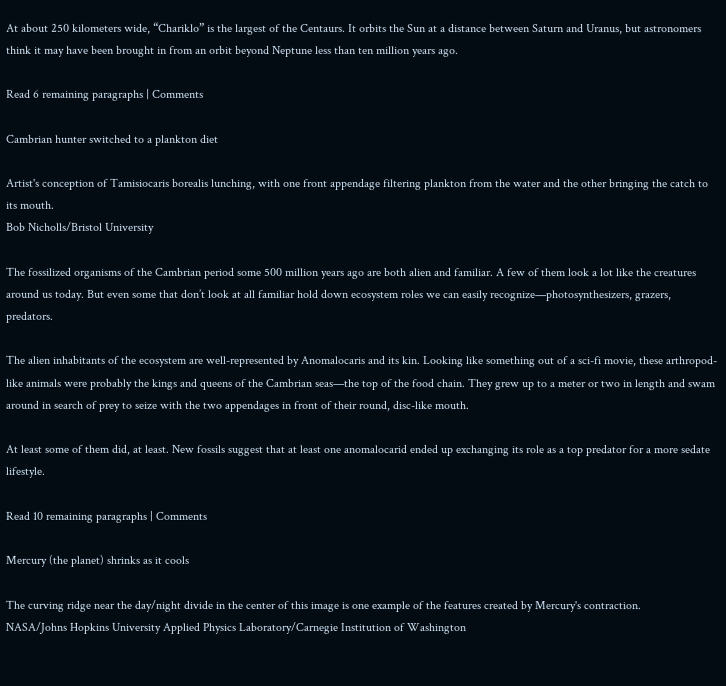At about 250 kilometers wide, “Chariklo” is the largest of the Centaurs. It orbits the Sun at a distance between Saturn and Uranus, but astronomers think it may have been brought in from an orbit beyond Neptune less than ten million years ago.

Read 6 remaining paragraphs | Comments

Cambrian hunter switched to a plankton diet

Artist's conception of Tamisiocaris borealis lunching, with one front appendage filtering plankton from the water and the other bringing the catch to its mouth.
Bob Nicholls/Bristol University

The fossilized organisms of the Cambrian period some 500 million years ago are both alien and familiar. A few of them look a lot like the creatures around us today. But even some that don’t look at all familiar hold down ecosystem roles we can easily recognize—photosynthesizers, grazers, predators.

The alien inhabitants of the ecosystem are well-represented by Anomalocaris and its kin. Looking like something out of a sci-fi movie, these arthropod-like animals were probably the kings and queens of the Cambrian seas—the top of the food chain. They grew up to a meter or two in length and swam around in search of prey to seize with the two appendages in front of their round, disc-like mouth.

At least some of them did, at least. New fossils suggest that at least one anomalocarid ended up exchanging its role as a top predator for a more sedate lifestyle.

Read 10 remaining paragraphs | Comments

Mercury (the planet) shrinks as it cools

The curving ridge near the day/night divide in the center of this image is one example of the features created by Mercury's contraction.
NASA/Johns Hopkins University Applied Physics Laboratory/Carnegie Institution of Washington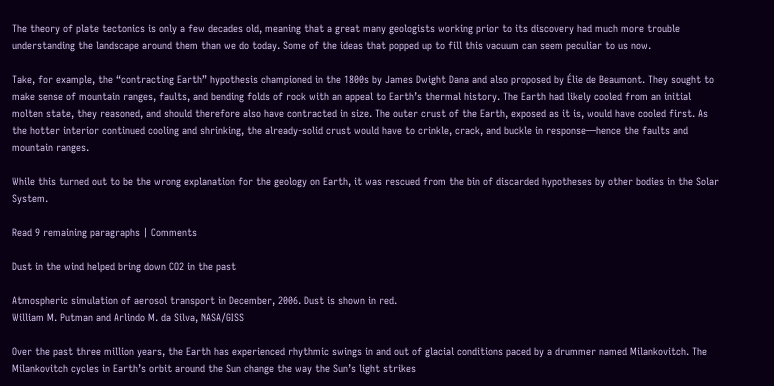The theory of plate tectonics is only a few decades old, meaning that a great many geologists working prior to its discovery had much more trouble understanding the landscape around them than we do today. Some of the ideas that popped up to fill this vacuum can seem peculiar to us now.

Take, for example, the “contracting Earth” hypothesis championed in the 1800s by James Dwight Dana and also proposed by Élie de Beaumont. They sought to make sense of mountain ranges, faults, and bending folds of rock with an appeal to Earth’s thermal history. The Earth had likely cooled from an initial molten state, they reasoned, and should therefore also have contracted in size. The outer crust of the Earth, exposed as it is, would have cooled first. As the hotter interior continued cooling and shrinking, the already-solid crust would have to crinkle, crack, and buckle in response—hence the faults and mountain ranges.

While this turned out to be the wrong explanation for the geology on Earth, it was rescued from the bin of discarded hypotheses by other bodies in the Solar System.

Read 9 remaining paragraphs | Comments

Dust in the wind helped bring down CO2 in the past

Atmospheric simulation of aerosol transport in December, 2006. Dust is shown in red.
William M. Putman and Arlindo M. da Silva, NASA/GISS

Over the past three million years, the Earth has experienced rhythmic swings in and out of glacial conditions paced by a drummer named Milankovitch. The Milankovitch cycles in Earth’s orbit around the Sun change the way the Sun’s light strikes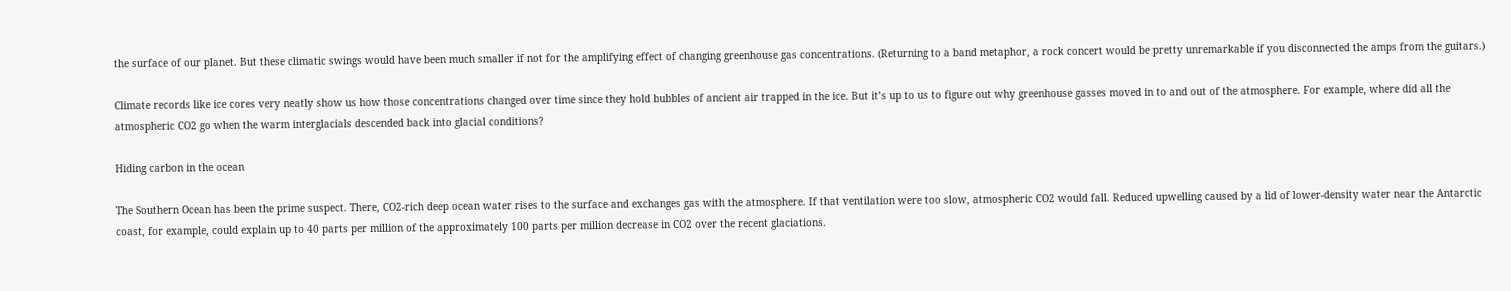the surface of our planet. But these climatic swings would have been much smaller if not for the amplifying effect of changing greenhouse gas concentrations. (Returning to a band metaphor, a rock concert would be pretty unremarkable if you disconnected the amps from the guitars.)

Climate records like ice cores very neatly show us how those concentrations changed over time since they hold bubbles of ancient air trapped in the ice. But it’s up to us to figure out why greenhouse gasses moved in to and out of the atmosphere. For example, where did all the atmospheric CO2 go when the warm interglacials descended back into glacial conditions?

Hiding carbon in the ocean

The Southern Ocean has been the prime suspect. There, CO2-rich deep ocean water rises to the surface and exchanges gas with the atmosphere. If that ventilation were too slow, atmospheric CO2 would fall. Reduced upwelling caused by a lid of lower-density water near the Antarctic coast, for example, could explain up to 40 parts per million of the approximately 100 parts per million decrease in CO2 over the recent glaciations.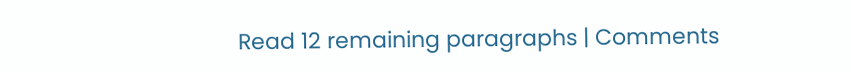Read 12 remaining paragraphs | Comments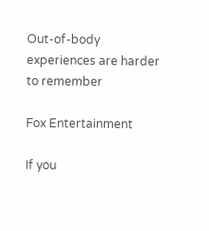Out-of-body experiences are harder to remember

Fox Entertainment

If you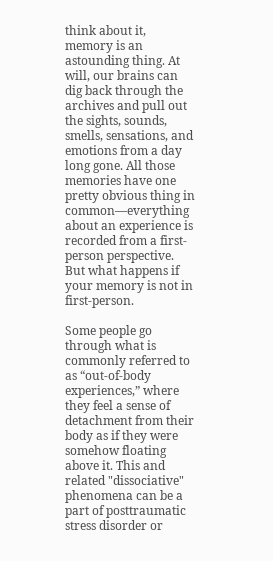think about it, memory is an astounding thing. At will, our brains can dig back through the archives and pull out the sights, sounds, smells, sensations, and emotions from a day long gone. All those memories have one pretty obvious thing in common—everything about an experience is recorded from a first-person perspective. But what happens if your memory is not in first-person.

Some people go through what is commonly referred to as “out-of-body experiences,” where they feel a sense of detachment from their body as if they were somehow floating above it. This and related "dissociative" phenomena can be a part of posttraumatic stress disorder or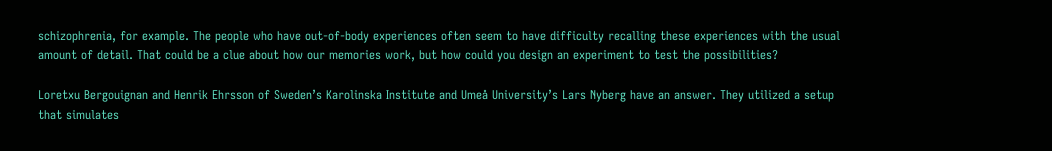schizophrenia, for example. The people who have out-of-body experiences often seem to have difficulty recalling these experiences with the usual amount of detail. That could be a clue about how our memories work, but how could you design an experiment to test the possibilities?

Loretxu Bergouignan and Henrik Ehrsson of Sweden’s Karolinska Institute and Umeå University’s Lars Nyberg have an answer. They utilized a setup that simulates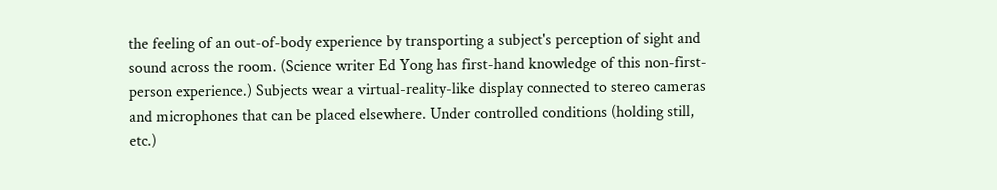the feeling of an out-of-body experience by transporting a subject's perception of sight and sound across the room. (Science writer Ed Yong has first-hand knowledge of this non-first-person experience.) Subjects wear a virtual-reality-like display connected to stereo cameras and microphones that can be placed elsewhere. Under controlled conditions (holding still, etc.)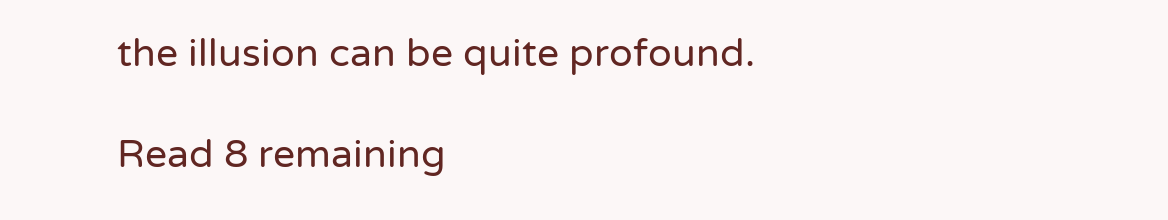the illusion can be quite profound.

Read 8 remaining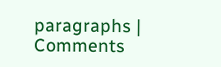paragraphs | Comments